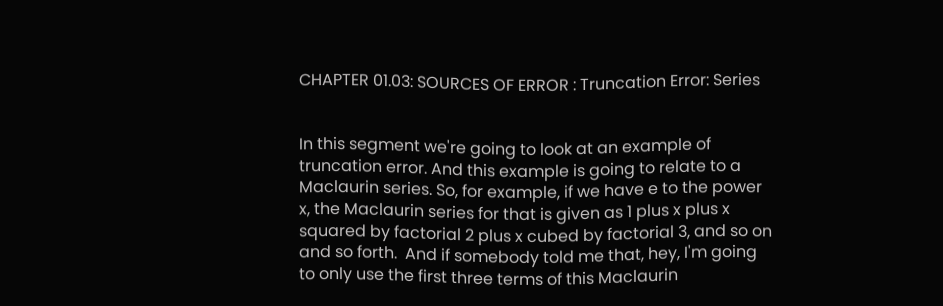CHAPTER 01.03: SOURCES OF ERROR : Truncation Error: Series


In this segment we're going to look at an example of truncation error. And this example is going to relate to a Maclaurin series. So, for example, if we have e to the power x, the Maclaurin series for that is given as 1 plus x plus x squared by factorial 2 plus x cubed by factorial 3, and so on and so forth.  And if somebody told me that, hey, I'm going to only use the first three terms of this Maclaurin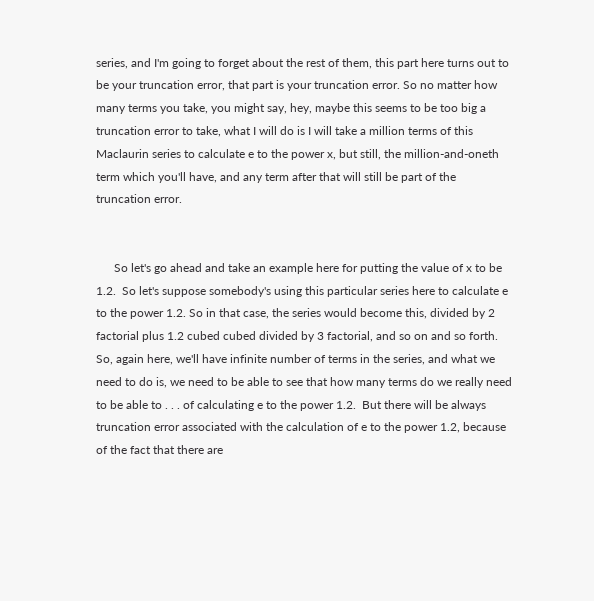series, and I'm going to forget about the rest of them, this part here turns out to be your truncation error, that part is your truncation error. So no matter how many terms you take, you might say, hey, maybe this seems to be too big a truncation error to take, what I will do is I will take a million terms of this Maclaurin series to calculate e to the power x, but still, the million-and-oneth term which you'll have, and any term after that will still be part of the truncation error.


      So let's go ahead and take an example here for putting the value of x to be 1.2.  So let's suppose somebody's using this particular series here to calculate e to the power 1.2. So in that case, the series would become this, divided by 2 factorial plus 1.2 cubed cubed divided by 3 factorial, and so on and so forth. So, again here, we'll have infinite number of terms in the series, and what we need to do is, we need to be able to see that how many terms do we really need to be able to . . . of calculating e to the power 1.2.  But there will be always truncation error associated with the calculation of e to the power 1.2, because of the fact that there are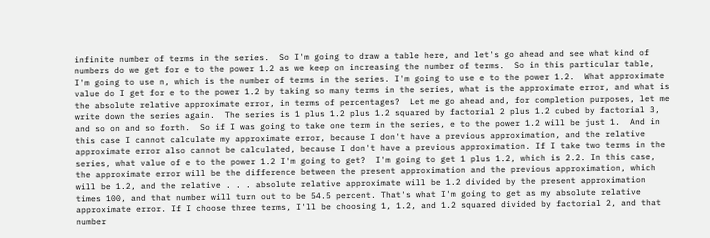infinite number of terms in the series.  So I'm going to draw a table here, and let's go ahead and see what kind of numbers do we get for e to the power 1.2 as we keep on increasing the number of terms.  So in this particular table, I'm going to use n, which is the number of terms in the series. I'm going to use e to the power 1.2.  What approximate value do I get for e to the power 1.2 by taking so many terms in the series, what is the approximate error, and what is the absolute relative approximate error, in terms of percentages?  Let me go ahead and, for completion purposes, let me write down the series again.  The series is 1 plus 1.2 plus 1.2 squared by factorial 2 plus 1.2 cubed by factorial 3, and so on and so forth.  So if I was going to take one term in the series, e to the power 1.2 will be just 1.  And in this case I cannot calculate my approximate error, because I don't have a previous approximation, and the relative approximate error also cannot be calculated, because I don't have a previous approximation. If I take two terms in the series, what value of e to the power 1.2 I'm going to get?  I'm going to get 1 plus 1.2, which is 2.2. In this case, the approximate error will be the difference between the present approximation and the previous approximation, which will be 1.2, and the relative . . . absolute relative approximate will be 1.2 divided by the present approximation times 100, and that number will turn out to be 54.5 percent. That's what I'm going to get as my absolute relative approximate error. If I choose three terms, I'll be choosing 1, 1.2, and 1.2 squared divided by factorial 2, and that number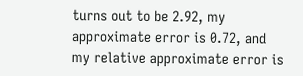turns out to be 2.92, my approximate error is 0.72, and my relative approximate error is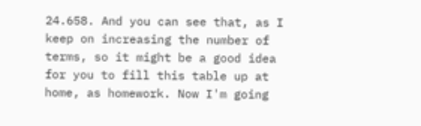24.658. And you can see that, as I keep on increasing the number of terms, so it might be a good idea for you to fill this table up at home, as homework. Now I'm going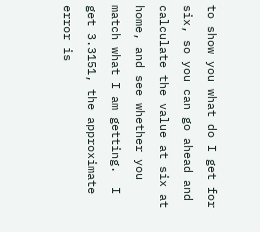to show you what do I get for six, so you can go ahead and calculate the value at six at home, and see whether you match what I am getting.  I get 3.3151, the approximate error is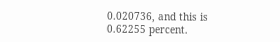0.020736, and this is 0.62255 percent.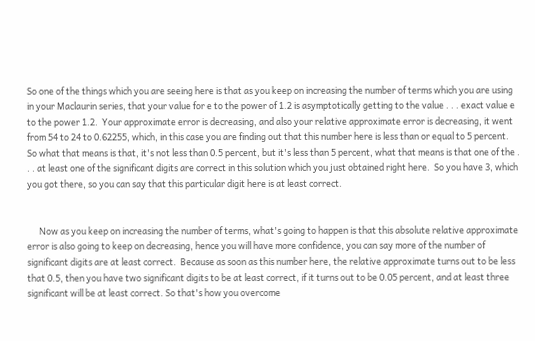So one of the things which you are seeing here is that as you keep on increasing the number of terms which you are using in your Maclaurin series, that your value for e to the power of 1.2 is asymptotically getting to the value . . . exact value e to the power 1.2.  Your approximate error is decreasing, and also your relative approximate error is decreasing, it went from 54 to 24 to 0.62255, which, in this case you are finding out that this number here is less than or equal to 5 percent.  So what that means is that, it's not less than 0.5 percent, but it's less than 5 percent, what that means is that one of the . . . at least one of the significant digits are correct in this solution which you just obtained right here.  So you have 3, which you got there, so you can say that this particular digit here is at least correct.


      Now as you keep on increasing the number of terms, what's going to happen is that this absolute relative approximate error is also going to keep on decreasing, hence you will have more confidence, you can say more of the number of significant digits are at least correct.  Because as soon as this number here, the relative approximate turns out to be less that 0.5, then you have two significant digits to be at least correct, if it turns out to be 0.05 percent, and at least three significant will be at least correct. So that's how you overcome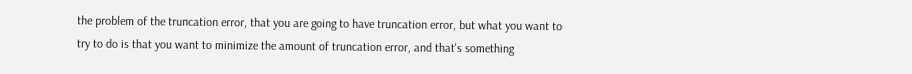the problem of the truncation error, that you are going to have truncation error, but what you want to try to do is that you want to minimize the amount of truncation error, and that's something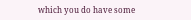which you do have some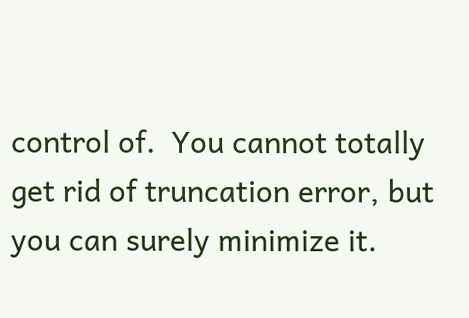control of.  You cannot totally get rid of truncation error, but you can surely minimize it.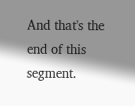And that's the end of this segment.